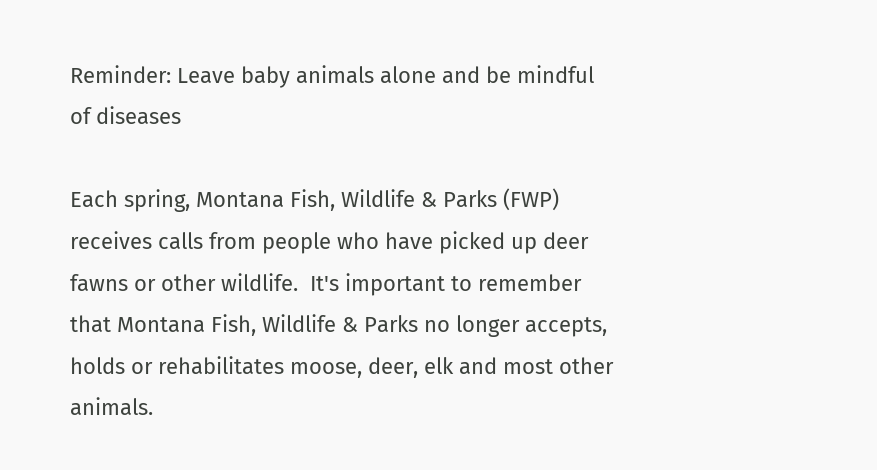Reminder: Leave baby animals alone and be mindful of diseases

Each spring, Montana Fish, Wildlife & Parks (FWP) receives calls from people who have picked up deer fawns or other wildlife.  It's important to remember that Montana Fish, Wildlife & Parks no longer accepts, holds or rehabilitates moose, deer, elk and most other animals.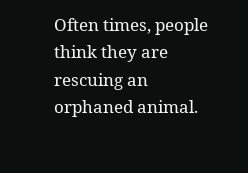Often times, people think they are rescuing an orphaned animal.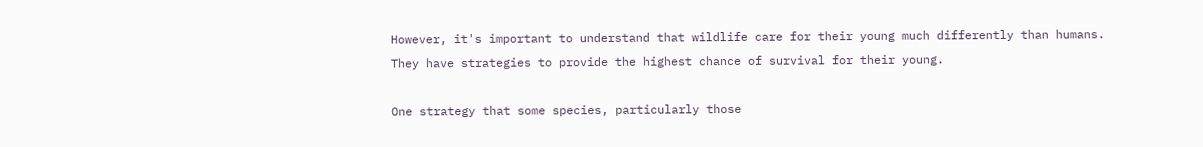However, it's important to understand that wildlife care for their young much differently than humans. They have strategies to provide the highest chance of survival for their young.

One strategy that some species, particularly those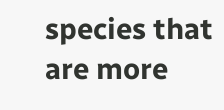species that are more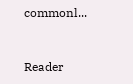commonl...


Reader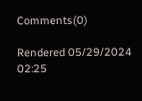Comments(0)

Rendered 05/29/2024 02:25